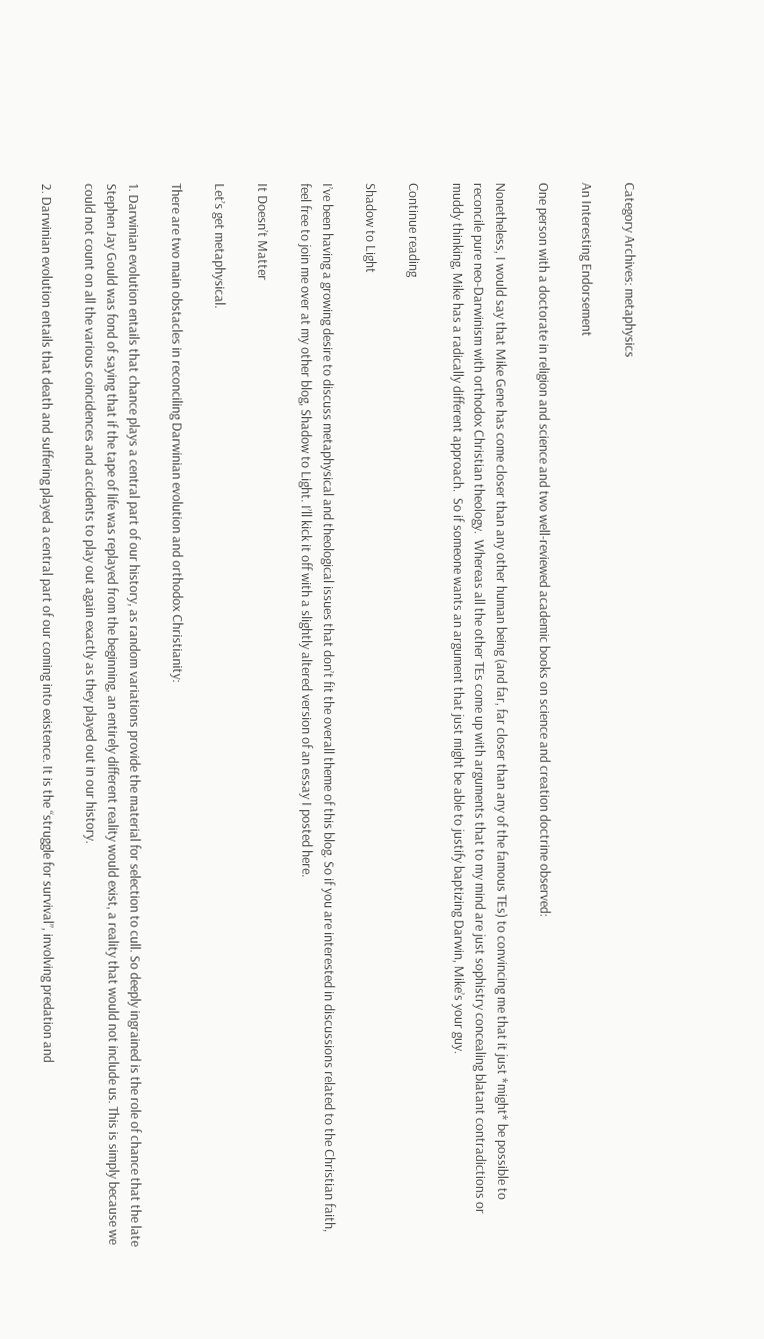Category Archives: metaphysics

An Interesting Endorsement

One person with a doctorate in religion and science and two well-reviewed academic books on science and creation doctrine observed:

Nonetheless, I would say that Mike Gene has come closer than any other human being (and far, far closer than any of the famous TEs) to convincing me that it just *might* be possible to reconcile pure neo-Darwinism with orthodox Christian theology.  Whereas all the other TEs come up with arguments that to my mind are just sophistry concealing blatant contradictions or muddy thinking, Mike has a radically different approach.  So if someone wants an argument that just might be able to justify baptizing Darwin, Mike’s your guy.

Continue reading

Shadow to Light

I’ve been having a growing desire to discuss metaphysical and theological issues that don’t fit the overall theme of this blog. So if you are interested in discussions related to the Christian faith, feel free to join me over at my other blog, Shadow to Light. I’ll kick it off with a slightly altered version of an essay I posted here.

It Doesn’t Matter

Let’s get metaphysical.

There are two main obstacles in reconciling Darwinian evolution and orthodox Christianity:

1. Darwinian evolution entails that chance plays a central part of our history, as random variations provide the material for selection to cull. So deeply ingrained is the role of chance that the late Stephen Jay Gould was fond of saying that if the tape of life was replayed from the beginning, an entirely different reality would exist, a reality that would not include us. This is simply because we could not count on all the various coincidences and accidents to play out again exactly as they played out in our history.

2. Darwinian evolution entails that death and suffering played a central part of our coming into existence. It is the “struggle for survival”, involving predation and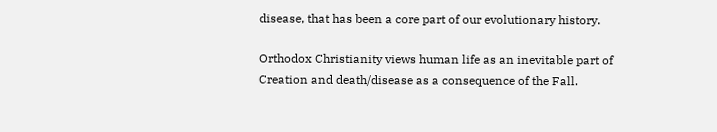disease, that has been a core part of our evolutionary history.

Orthodox Christianity views human life as an inevitable part of Creation and death/disease as a consequence of the Fall.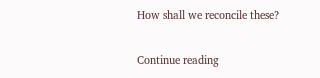How shall we reconcile these?

Continue reading